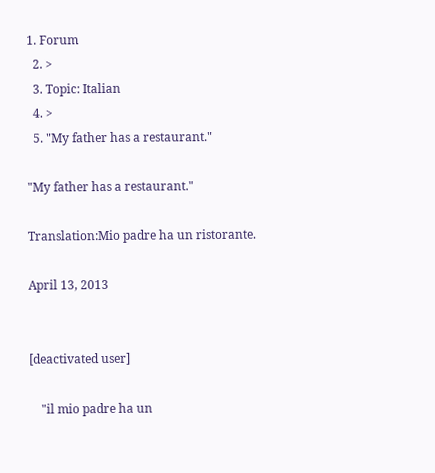1. Forum
  2. >
  3. Topic: Italian
  4. >
  5. "My father has a restaurant."

"My father has a restaurant."

Translation:Mio padre ha un ristorante.

April 13, 2013


[deactivated user]

    "il mio padre ha un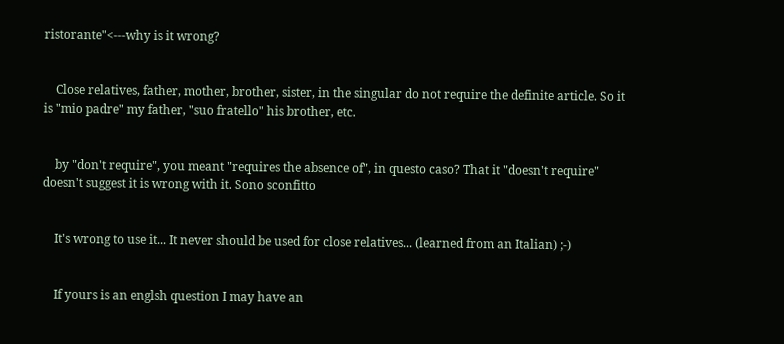ristorante"<---why is it wrong?


    Close relatives, father, mother, brother, sister, in the singular do not require the definite article. So it is "mio padre" my father, "suo fratello" his brother, etc.


    by "don't require", you meant "requires the absence of", in questo caso? That it "doesn't require" doesn't suggest it is wrong with it. Sono sconfitto


    It's wrong to use it... It never should be used for close relatives... (learned from an Italian) ;-)


    If yours is an englsh question I may have an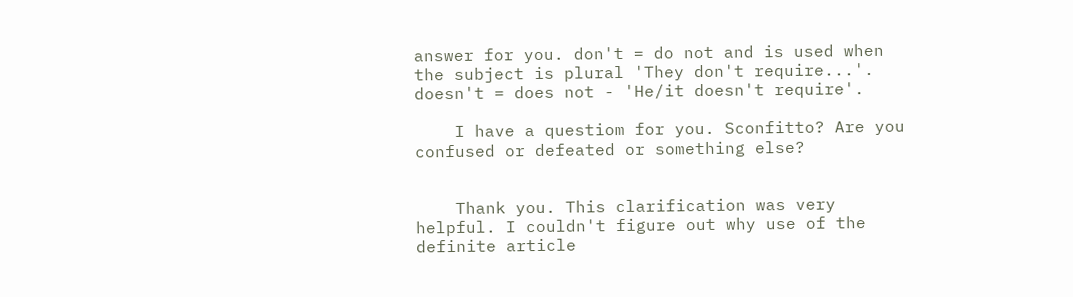answer for you. don't = do not and is used when the subject is plural 'They don't require...'. doesn't = does not - 'He/it doesn't require'.

    I have a questiom for you. Sconfitto? Are you confused or defeated or something else?


    Thank you. This clarification was very helpful. I couldn't figure out why use of the definite article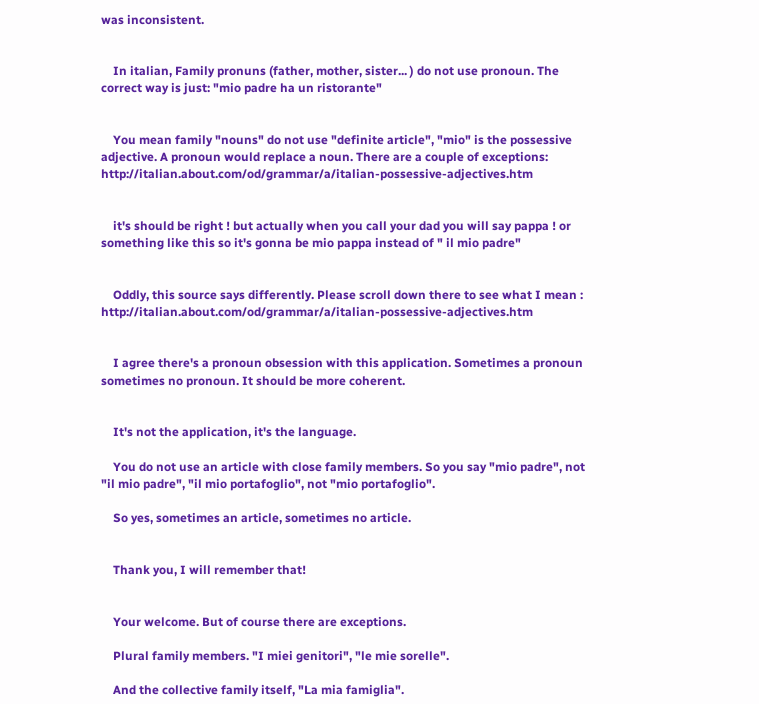was inconsistent.


    In italian, Family pronuns (father, mother, sister... ) do not use pronoun. The correct way is just: "mio padre ha un ristorante"


    You mean family "nouns" do not use "definite article", "mio" is the possessive adjective. A pronoun would replace a noun. There are a couple of exceptions: http://italian.about.com/od/grammar/a/italian-possessive-adjectives.htm


    it's should be right ! but actually when you call your dad you will say pappa ! or something like this so it's gonna be mio pappa instead of " il mio padre"


    Oddly, this source says differently. Please scroll down there to see what I mean : http://italian.about.com/od/grammar/a/italian-possessive-adjectives.htm


    I agree there's a pronoun obsession with this application. Sometimes a pronoun sometimes no pronoun. It should be more coherent.


    It's not the application, it's the language.

    You do not use an article with close family members. So you say "mio padre", not "il mio padre", "il mio portafoglio", not "mio portafoglio".

    So yes, sometimes an article, sometimes no article.


    Thank you, I will remember that!


    Your welcome. But of course there are exceptions.

    Plural family members. "I miei genitori", "le mie sorelle".

    And the collective family itself, "La mia famiglia".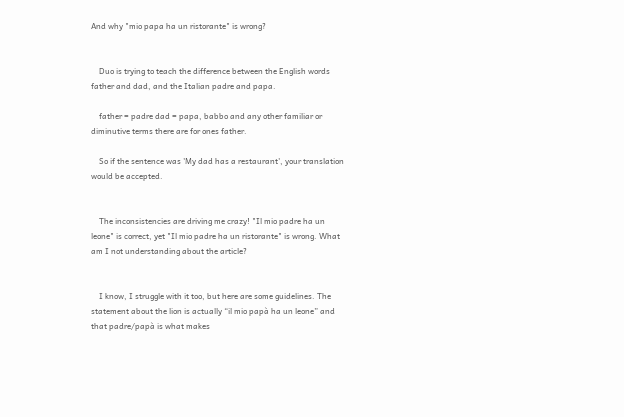And why "mio papa ha un ristorante" is wrong?


    Duo is trying to teach the difference between the English words father and dad, and the Italian padre and papa.

    father = padre dad = papa, babbo and any other familiar or diminutive terms there are for ones father.

    So if the sentence was 'My dad has a restaurant', your translation would be accepted.


    The inconsistencies are driving me crazy! "Il mio padre ha un leone" is correct, yet "Il mio padre ha un ristorante" is wrong. What am I not understanding about the article?


    I know, I struggle with it too, but here are some guidelines. The statement about the lion is actually “il mio papà ha un leone” and that padre/papà is what makes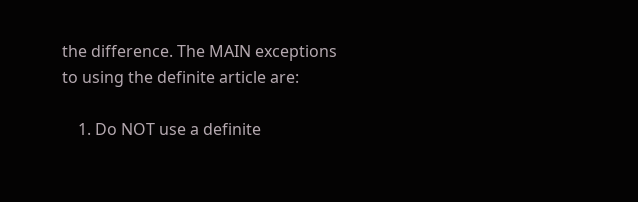the difference. The MAIN exceptions to using the definite article are:

    1. Do NOT use a definite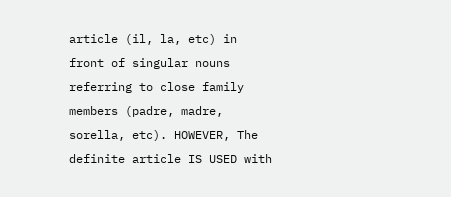article (il, la, etc) in front of singular nouns referring to close family members (padre, madre, sorella, etc). HOWEVER, The definite article IS USED with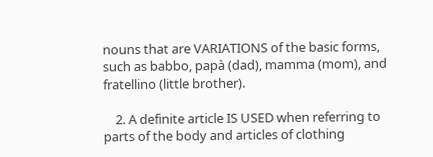nouns that are VARIATIONS of the basic forms, such as babbo, papà (dad), mamma (mom), and fratellino (little brother).

    2. A definite article IS USED when referring to parts of the body and articles of clothing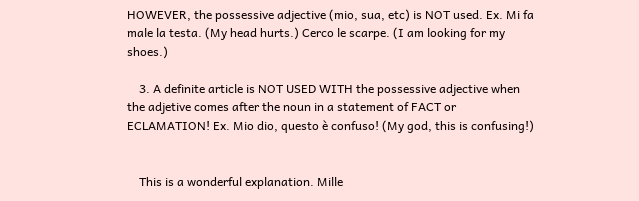HOWEVER, the possessive adjective (mio, sua, etc) is NOT used. Ex. Mi fa male la testa. (My head hurts.) Cerco le scarpe. (I am looking for my shoes.)

    3. A definite article is NOT USED WITH the possessive adjective when the adjetive comes after the noun in a statement of FACT or ECLAMATION! Ex. Mio dio, questo è confuso! (My god, this is confusing!)


    This is a wonderful explanation. Mille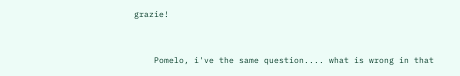grazie!


    Pomelo, i've the same question.... what is wrong in that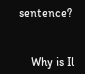sentence?


    Why is Il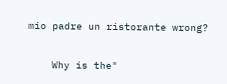mio padre un ristorante wrong?


    Why is the"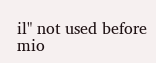il" not used before mio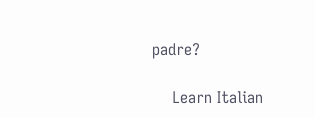padre?

    Learn Italian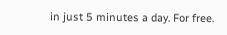in just 5 minutes a day. For free.